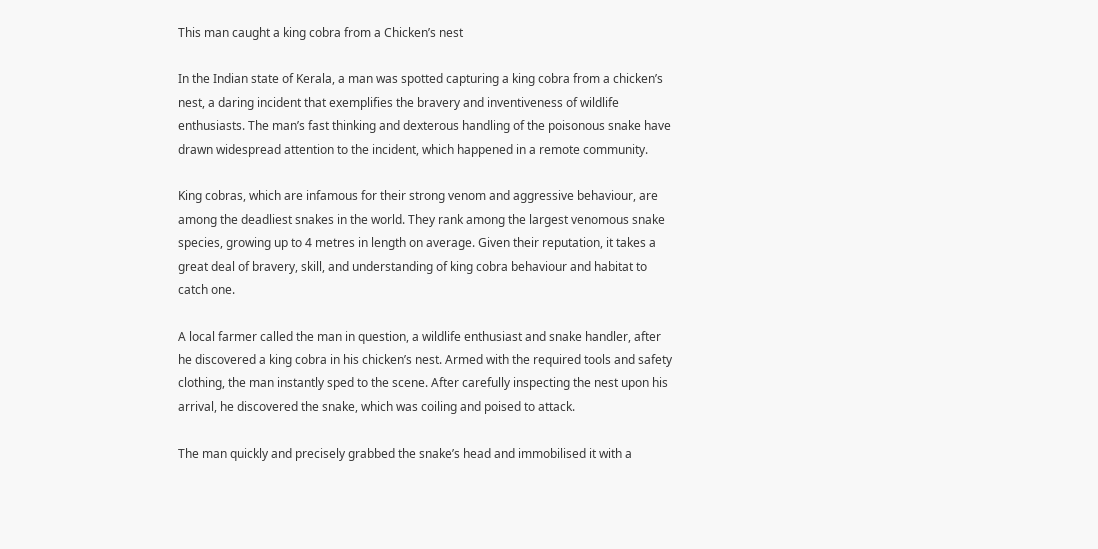This man caught a king cobra from a Chicken’s nest

In the Indian state of Kerala, a man was spotted capturing a king cobra from a chicken’s nest, a daring incident that exemplifies the bravery and inventiveness of wildlife enthusiasts. The man’s fast thinking and dexterous handling of the poisonous snake have drawn widespread attention to the incident, which happened in a remote community.

King cobras, which are infamous for their strong venom and aggressive behaviour, are among the deadliest snakes in the world. They rank among the largest venomous snake species, growing up to 4 metres in length on average. Given their reputation, it takes a great deal of bravery, skill, and understanding of king cobra behaviour and habitat to catch one.

A local farmer called the man in question, a wildlife enthusiast and snake handler, after he discovered a king cobra in his chicken’s nest. Armed with the required tools and safety clothing, the man instantly sped to the scene. After carefully inspecting the nest upon his arrival, he discovered the snake, which was coiling and poised to attack.

The man quickly and precisely grabbed the snake’s head and immobilised it with a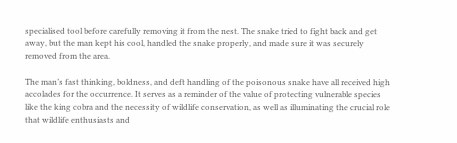specialised tool before carefully removing it from the nest. The snake tried to fight back and get away, but the man kept his cool, handled the snake properly, and made sure it was securely removed from the area.

The man’s fast thinking, boldness, and deft handling of the poisonous snake have all received high accolades for the occurrence. It serves as a reminder of the value of protecting vulnerable species like the king cobra and the necessity of wildlife conservation, as well as illuminating the crucial role that wildlife enthusiasts and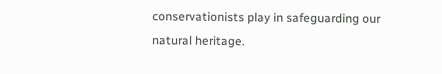conservationists play in safeguarding our natural heritage.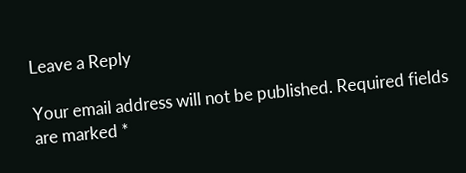Leave a Reply

Your email address will not be published. Required fields are marked *